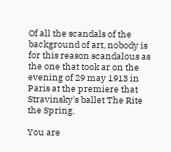Of all the scandals of the background of art, nobody is for this reason scandalous as the one that took ar on the evening of 29 may 1913 in Paris at the premiere that Stravinsky's ballet The Rite the Spring.

You are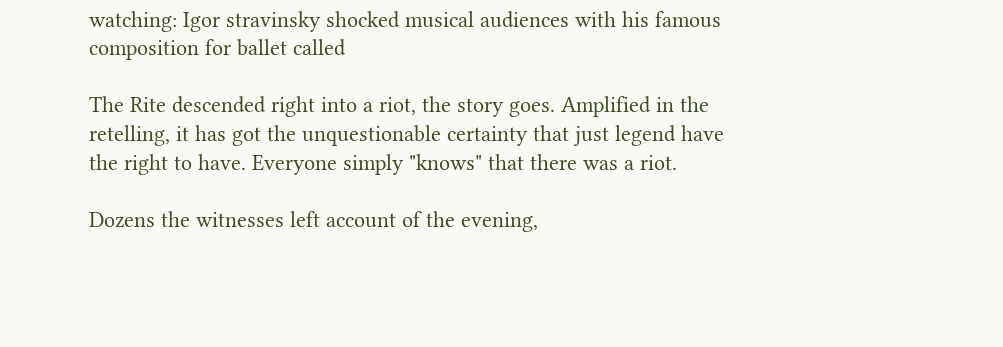watching: Igor stravinsky shocked musical audiences with his famous composition for ballet called

The Rite descended right into a riot, the story goes. Amplified in the retelling, it has got the unquestionable certainty that just legend have the right to have. Everyone simply "knows" that there was a riot.

Dozens the witnesses left account of the evening,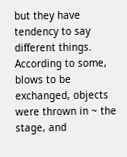but they have tendency to say different things. According to some, blows to be exchanged, objects were thrown in ~ the stage, and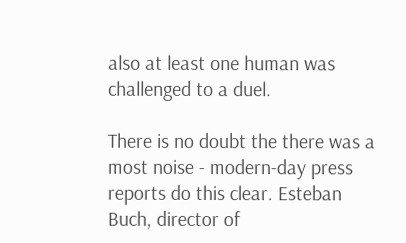also at least one human was challenged to a duel.

There is no doubt the there was a most noise - modern-day press reports do this clear. Esteban Buch, director of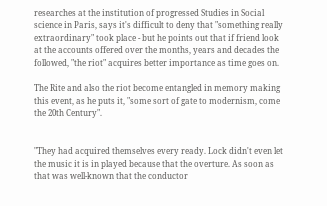researches at the institution of progressed Studies in Social science in Paris, says it's difficult to deny that "something really extraordinary" took place - but he points out that if friend look at the accounts offered over the months, years and decades the followed, "the riot" acquires better importance as time goes on.

The Rite and also the riot become entangled in memory making this event, as he puts it, "some sort of gate to modernism, come the 20th Century".


"They had acquired themselves every ready. Lock didn't even let the music it is in played because that the overture. As soon as that was well-known that the conductor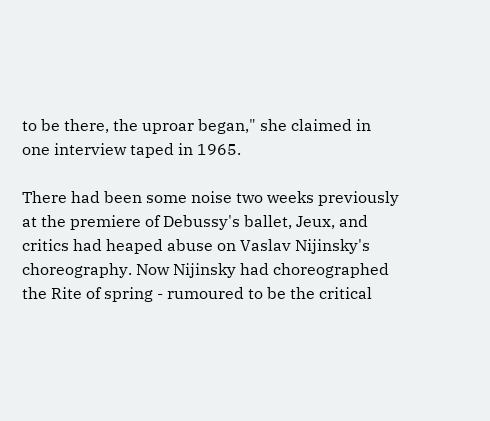to be there, the uproar began," she claimed in one interview taped in 1965.

There had been some noise two weeks previously at the premiere of Debussy's ballet, Jeux, and critics had heaped abuse on Vaslav Nijinsky's choreography. Now Nijinsky had choreographed the Rite of spring - rumoured to be the critical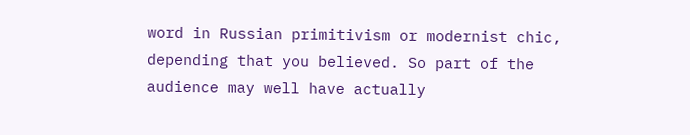word in Russian primitivism or modernist chic, depending that you believed. So part of the audience may well have actually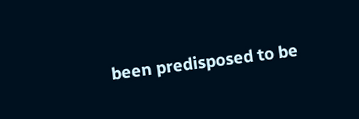been predisposed to be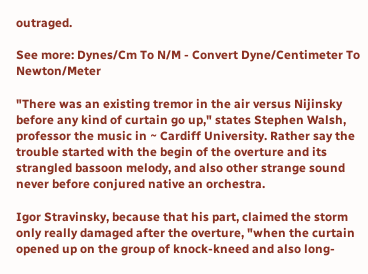outraged.

See more: Dynes/Cm To N/M - Convert Dyne/Centimeter To Newton/Meter

"There was an existing tremor in the air versus Nijinsky before any kind of curtain go up," states Stephen Walsh, professor the music in ~ Cardiff University. Rather say the trouble started with the begin of the overture and its strangled bassoon melody, and also other strange sound never before conjured native an orchestra.

Igor Stravinsky, because that his part, claimed the storm only really damaged after the overture, "when the curtain opened up on the group of knock-kneed and also long-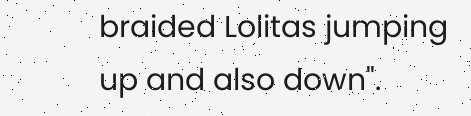braided Lolitas jumping up and also down".